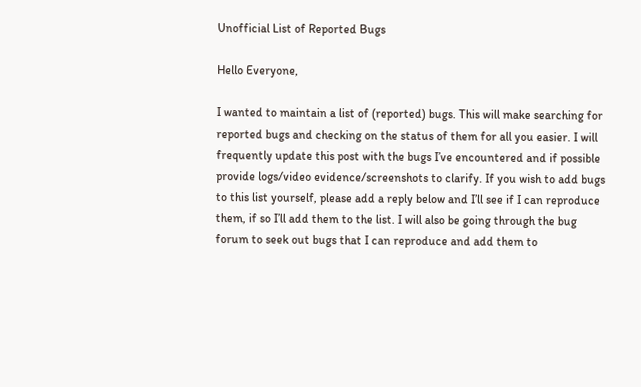Unofficial List of Reported Bugs

Hello Everyone,

I wanted to maintain a list of (reported) bugs. This will make searching for reported bugs and checking on the status of them for all you easier. I will frequently update this post with the bugs I’ve encountered and if possible provide logs/video evidence/screenshots to clarify. If you wish to add bugs to this list yourself, please add a reply below and I’ll see if I can reproduce them, if so I’ll add them to the list. I will also be going through the bug forum to seek out bugs that I can reproduce and add them to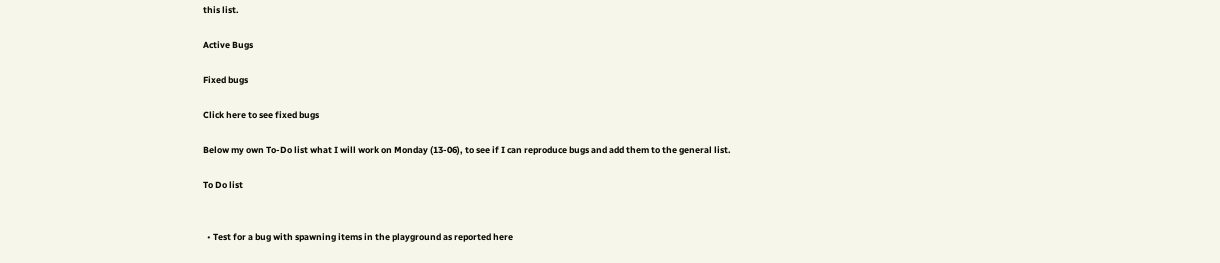this list.

Active Bugs

Fixed bugs

Click here to see fixed bugs

Below my own To-Do list what I will work on Monday (13-06), to see if I can reproduce bugs and add them to the general list.

To Do list


  • Test for a bug with spawning items in the playground as reported here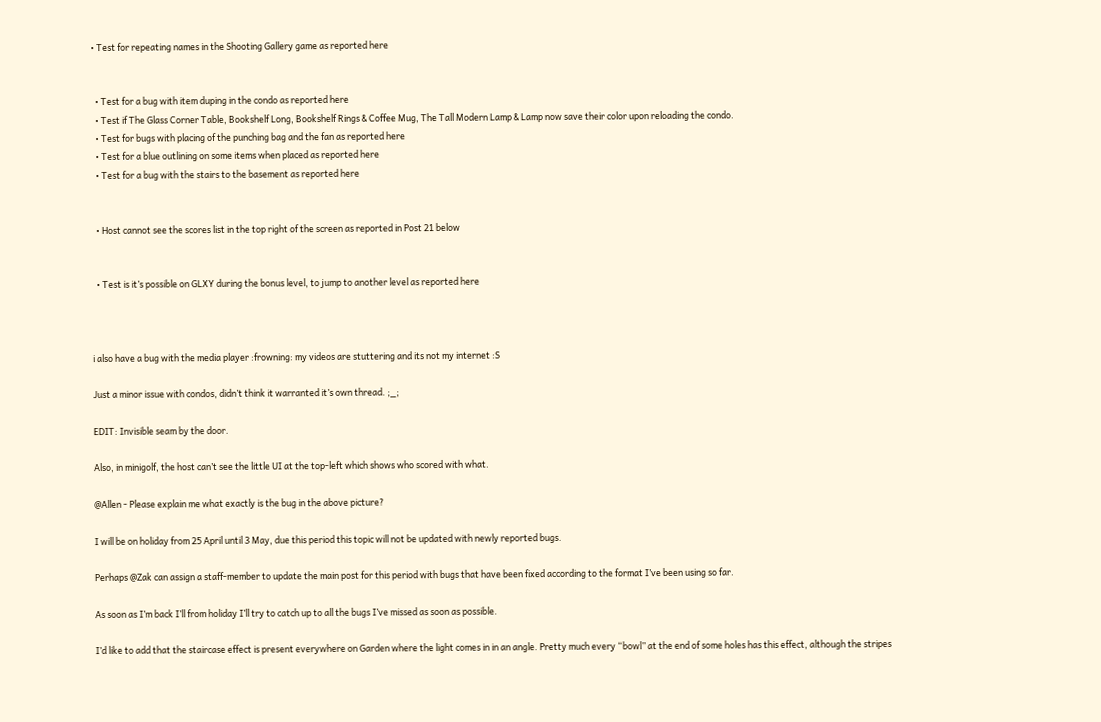• Test for repeating names in the Shooting Gallery game as reported here


  • Test for a bug with item duping in the condo as reported here
  • Test if The Glass Corner Table, Bookshelf Long, Bookshelf Rings & Coffee Mug, The Tall Modern Lamp & Lamp now save their color upon reloading the condo.
  • Test for bugs with placing of the punching bag and the fan as reported here
  • Test for a blue outlining on some items when placed as reported here
  • Test for a bug with the stairs to the basement as reported here


  • Host cannot see the scores list in the top right of the screen as reported in Post 21 below


  • Test is it’s possible on GLXY during the bonus level, to jump to another level as reported here



i also have a bug with the media player :frowning: my videos are stuttering and its not my internet :S

Just a minor issue with condos, didn’t think it warranted it’s own thread. ;_;

EDIT: Invisible seam by the door.

Also, in minigolf, the host can’t see the little UI at the top-left which shows who scored with what.

@Allen - Please explain me what exactly is the bug in the above picture?

I will be on holiday from 25 April until 3 May, due this period this topic will not be updated with newly reported bugs.

Perhaps @Zak can assign a staff-member to update the main post for this period with bugs that have been fixed according to the format I’ve been using so far.

As soon as I’m back I’ll from holiday I’ll try to catch up to all the bugs I’ve missed as soon as possible.

I’d like to add that the staircase effect is present everywhere on Garden where the light comes in in an angle. Pretty much every “bowl” at the end of some holes has this effect, although the stripes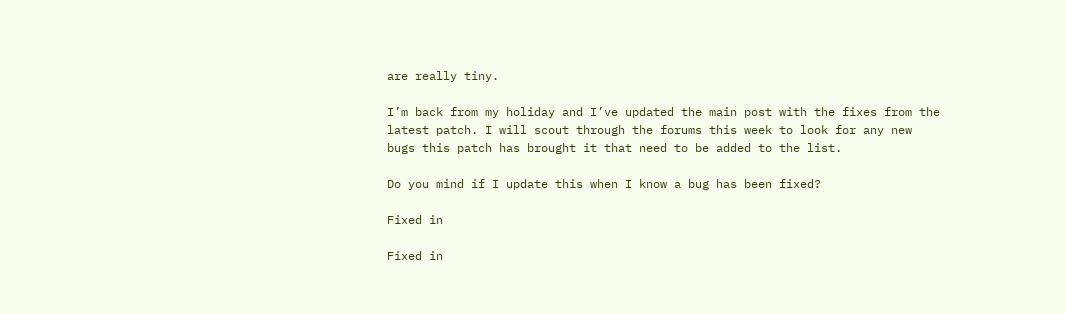are really tiny.

I’m back from my holiday and I’ve updated the main post with the fixes from the latest patch. I will scout through the forums this week to look for any new bugs this patch has brought it that need to be added to the list.

Do you mind if I update this when I know a bug has been fixed?

Fixed in

Fixed in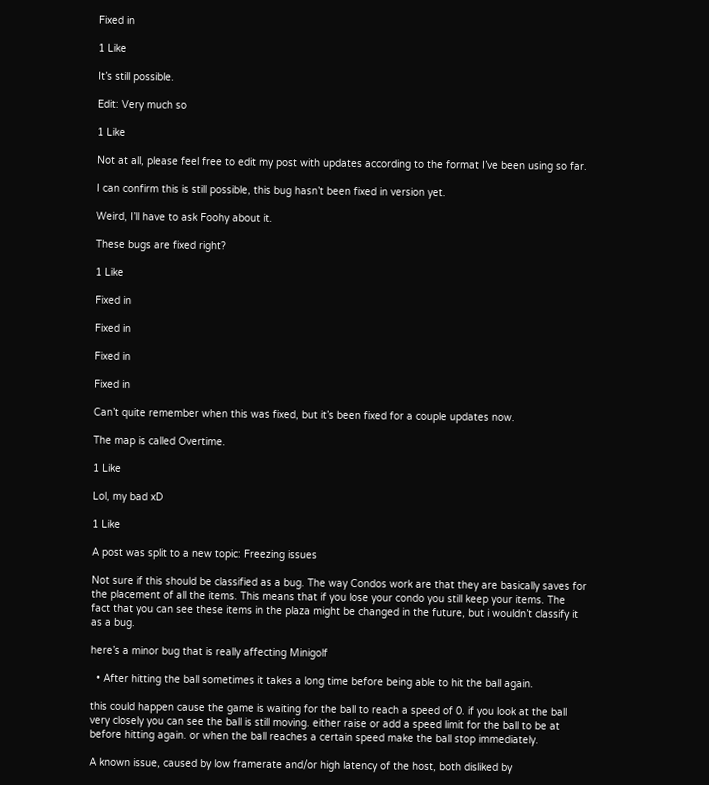Fixed in

1 Like

It’s still possible.

Edit: Very much so

1 Like

Not at all, please feel free to edit my post with updates according to the format I’ve been using so far.

I can confirm this is still possible, this bug hasn’t been fixed in version yet.

Weird, I’ll have to ask Foohy about it.

These bugs are fixed right?

1 Like

Fixed in

Fixed in

Fixed in

Fixed in

Can’t quite remember when this was fixed, but it’s been fixed for a couple updates now.

The map is called Overtime.

1 Like

Lol, my bad xD

1 Like

A post was split to a new topic: Freezing issues

Not sure if this should be classified as a bug. The way Condos work are that they are basically saves for the placement of all the items. This means that if you lose your condo you still keep your items. The fact that you can see these items in the plaza might be changed in the future, but i wouldn’t classify it as a bug.

here’s a minor bug that is really affecting Minigolf

  • After hitting the ball sometimes it takes a long time before being able to hit the ball again.

this could happen cause the game is waiting for the ball to reach a speed of 0. if you look at the ball very closely you can see the ball is still moving. either raise or add a speed limit for the ball to be at before hitting again. or when the ball reaches a certain speed make the ball stop immediately.

A known issue, caused by low framerate and/or high latency of the host, both disliked by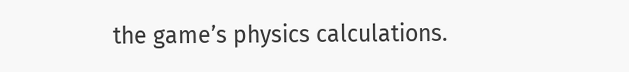the game’s physics calculations.